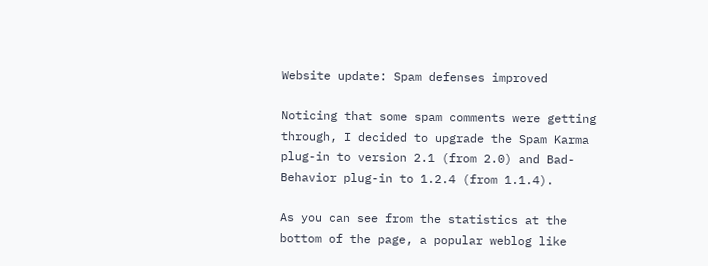Website update: Spam defenses improved

Noticing that some spam comments were getting through, I decided to upgrade the Spam Karma plug-in to version 2.1 (from 2.0) and Bad-Behavior plug-in to 1.2.4 (from 1.1.4).

As you can see from the statistics at the bottom of the page, a popular weblog like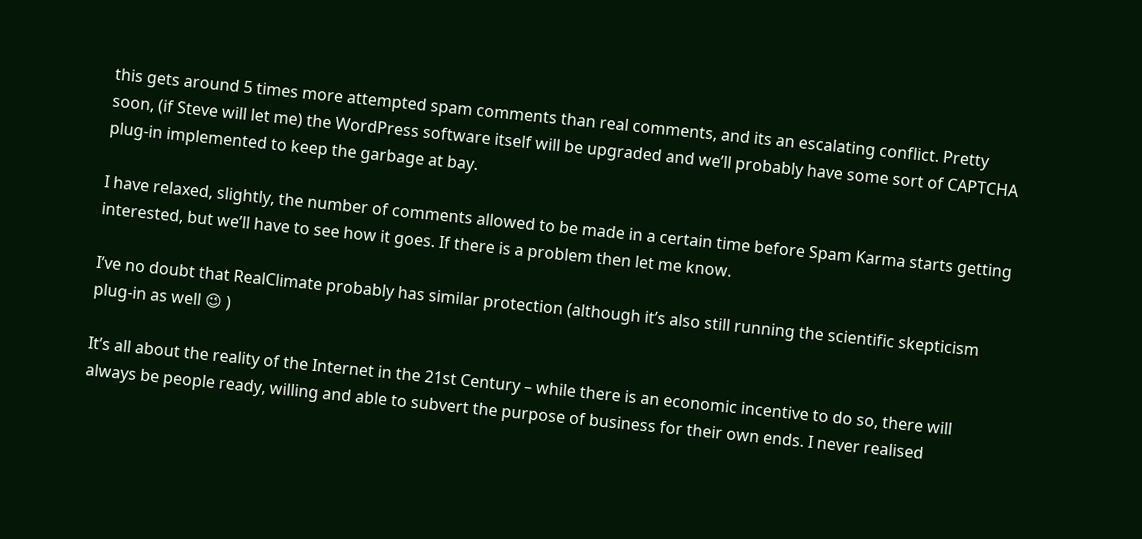this gets around 5 times more attempted spam comments than real comments, and its an escalating conflict. Pretty soon, (if Steve will let me) the WordPress software itself will be upgraded and we’ll probably have some sort of CAPTCHA plug-in implemented to keep the garbage at bay.

I have relaxed, slightly, the number of comments allowed to be made in a certain time before Spam Karma starts getting interested, but we’ll have to see how it goes. If there is a problem then let me know.

I’ve no doubt that RealClimate probably has similar protection (although it’s also still running the scientific skepticism plug-in as well 😉 )

It’s all about the reality of the Internet in the 21st Century – while there is an economic incentive to do so, there will always be people ready, willing and able to subvert the purpose of business for their own ends. I never realised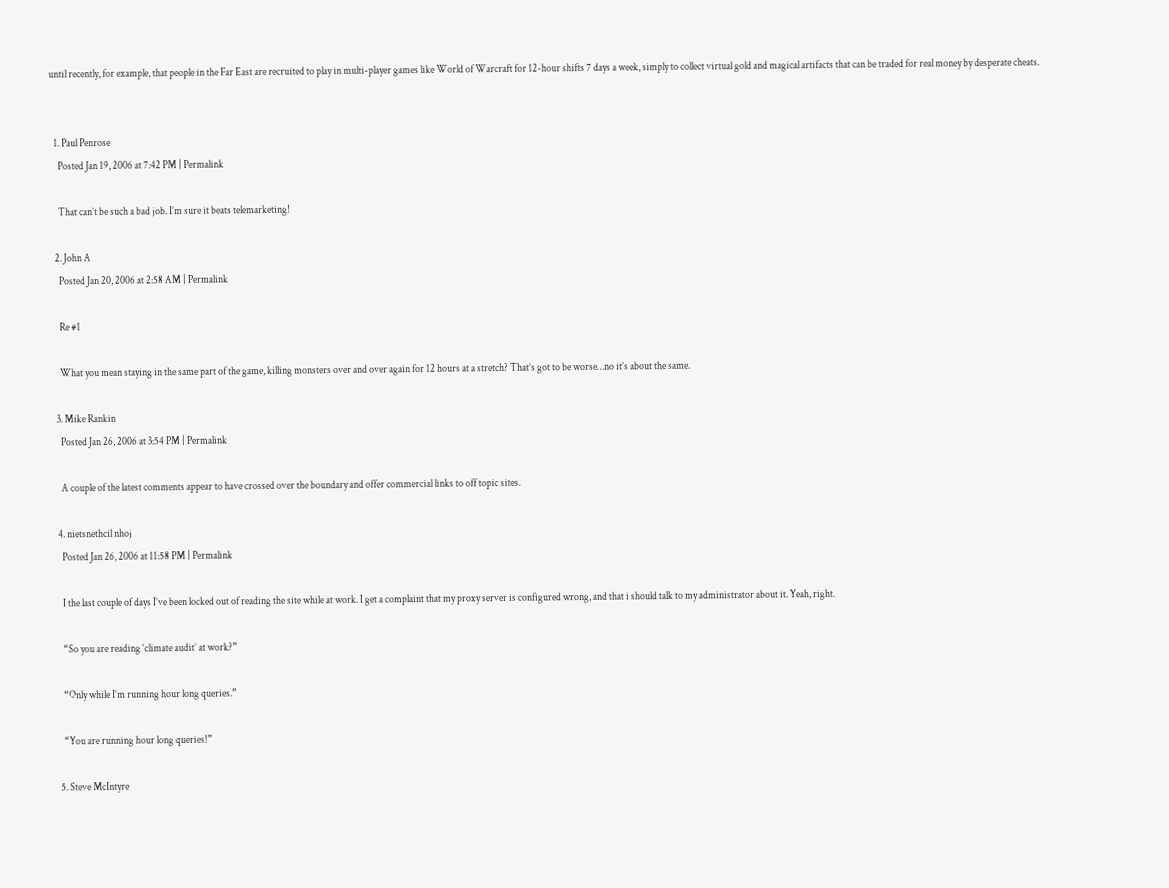until recently, for example, that people in the Far East are recruited to play in multi-player games like World of Warcraft for 12-hour shifts 7 days a week, simply to collect virtual gold and magical artifacts that can be traded for real money by desperate cheats.


  1. Paul Penrose
    Posted Jan 19, 2006 at 7:42 PM | Permalink

    That can’t be such a bad job. I’m sure it beats telemarketing!

  2. John A
    Posted Jan 20, 2006 at 2:58 AM | Permalink

    Re #1

    What you mean staying in the same part of the game, killing monsters over and over again for 12 hours at a stretch? That’s got to be worse…no it’s about the same.

  3. Mike Rankin
    Posted Jan 26, 2006 at 3:54 PM | Permalink

    A couple of the latest comments appear to have crossed over the boundary and offer commercial links to off topic sites.

  4. nietsnethcil nhoj
    Posted Jan 26, 2006 at 11:58 PM | Permalink

    I the last couple of days I’ve been locked out of reading the site while at work. I get a complaint that my proxy server is configured wrong, and that i should talk to my administrator about it. Yeah, right.

    “So you are reading ‘climate audit’ at work?”

    “Only while I’m running hour long queries.”

    “You are running hour long queries!”

  5. Steve McIntyre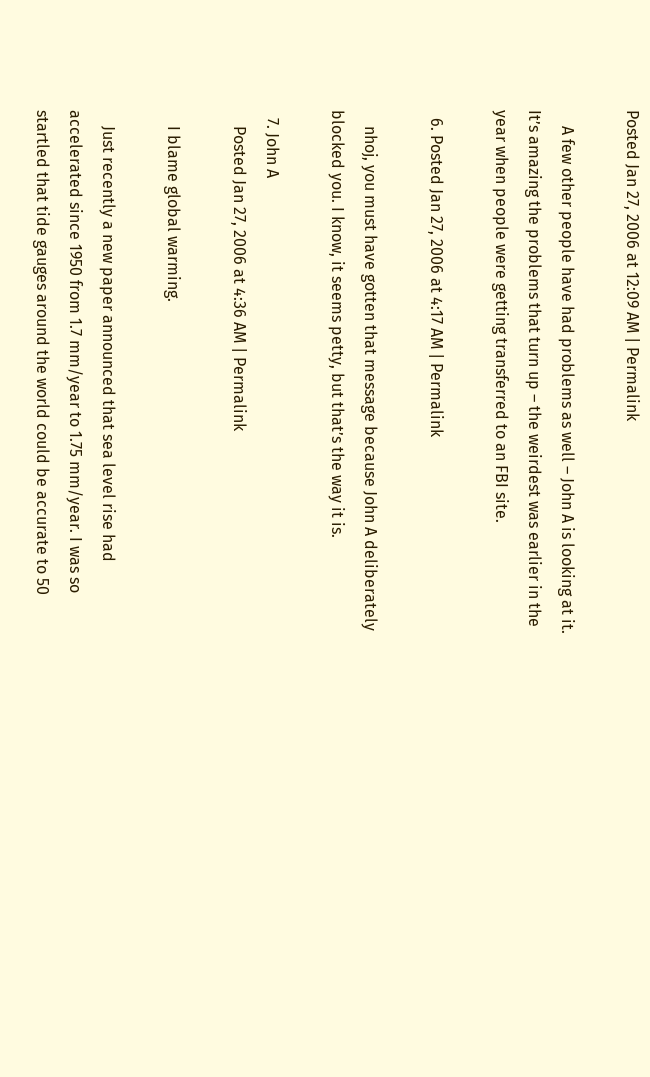Posted Jan 27, 2006 at 12:09 AM | Permalink

    A few other people have had problems as well – John A is looking at it. It’s amazing the problems that turn up – the weirdest was earlier in the year when people were getting transferred to an FBI site.

  6. Posted Jan 27, 2006 at 4:17 AM | Permalink

    nhoj, you must have gotten that message because John A deliberately blocked you. I know, it seems petty, but that’s the way it is.

  7. John A
    Posted Jan 27, 2006 at 4:36 AM | Permalink

    I blame global warming.

    Just recently a new paper announced that sea level rise had accelerated since 1950 from 1.7 mm/year to 1.75 mm/year. I was so startled that tide gauges around the world could be accurate to 50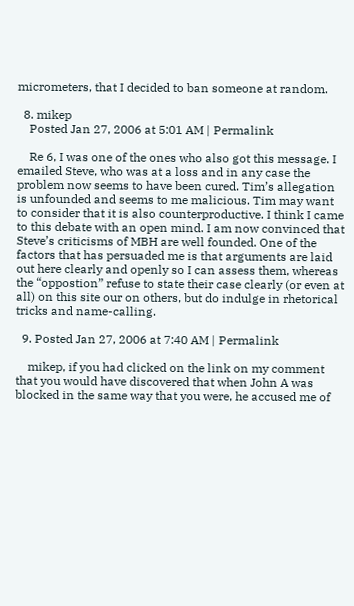micrometers, that I decided to ban someone at random.

  8. mikep
    Posted Jan 27, 2006 at 5:01 AM | Permalink

    Re 6, I was one of the ones who also got this message. I emailed Steve, who was at a loss and in any case the problem now seems to have been cured. Tim’s allegation is unfounded and seems to me malicious. Tim may want to consider that it is also counterproductive. I think I came to this debate with an open mind. I am now convinced that Steve’s criticisms of MBH are well founded. One of the factors that has persuaded me is that arguments are laid out here clearly and openly so I can assess them, whereas the “oppostion” refuse to state their case clearly (or even at all) on this site our on others, but do indulge in rhetorical tricks and name-calling.

  9. Posted Jan 27, 2006 at 7:40 AM | Permalink

    mikep, if you had clicked on the link on my comment that you would have discovered that when John A was blocked in the same way that you were, he accused me of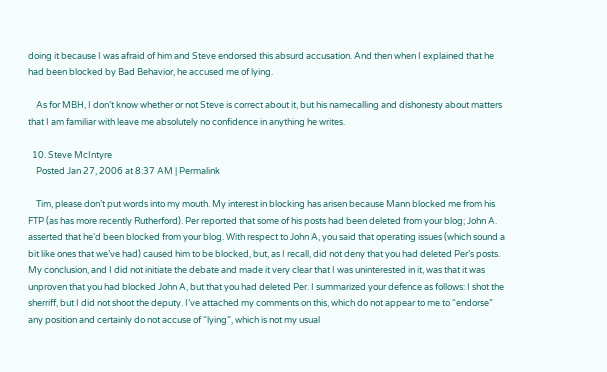doing it because I was afraid of him and Steve endorsed this absurd accusation. And then when I explained that he had been blocked by Bad Behavior, he accused me of lying.

    As for MBH, I don’t know whether or not Steve is correct about it, but his namecalling and dishonesty about matters that I am familiar with leave me absolutely no confidence in anything he writes.

  10. Steve McIntyre
    Posted Jan 27, 2006 at 8:37 AM | Permalink

    Tim, please don’t put words into my mouth. My interest in blocking has arisen because Mann blocked me from his FTP (as has more recently Rutherford). Per reported that some of his posts had been deleted from your blog; John A. asserted that he’d been blocked from your blog. With respect to John A, you said that operating issues (which sound a bit like ones that we’ve had) caused him to be blocked, but, as I recall, did not deny that you had deleted Per’s posts. My conclusion, and I did not initiate the debate and made it very clear that I was uninterested in it, was that it was unproven that you had blocked John A, but that you had deleted Per. I summarized your defence as follows: I shot the sherriff, but I did not shoot the deputy. I’ve attached my comments on this, which do not appear to me to “endorse” any position and certainly do not accuse of “lying”, which is not my usual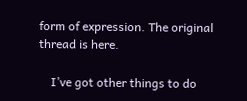form of expression. The original thread is here.

    I’ve got other things to do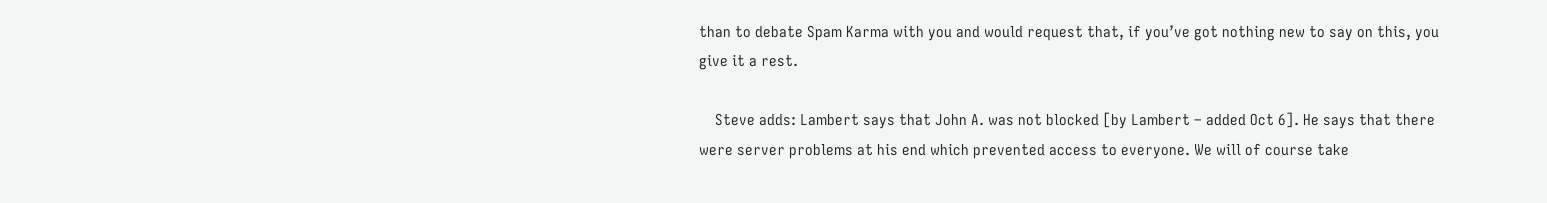than to debate Spam Karma with you and would request that, if you’ve got nothing new to say on this, you give it a rest.

    Steve adds: Lambert says that John A. was not blocked [by Lambert – added Oct 6]. He says that there were server problems at his end which prevented access to everyone. We will of course take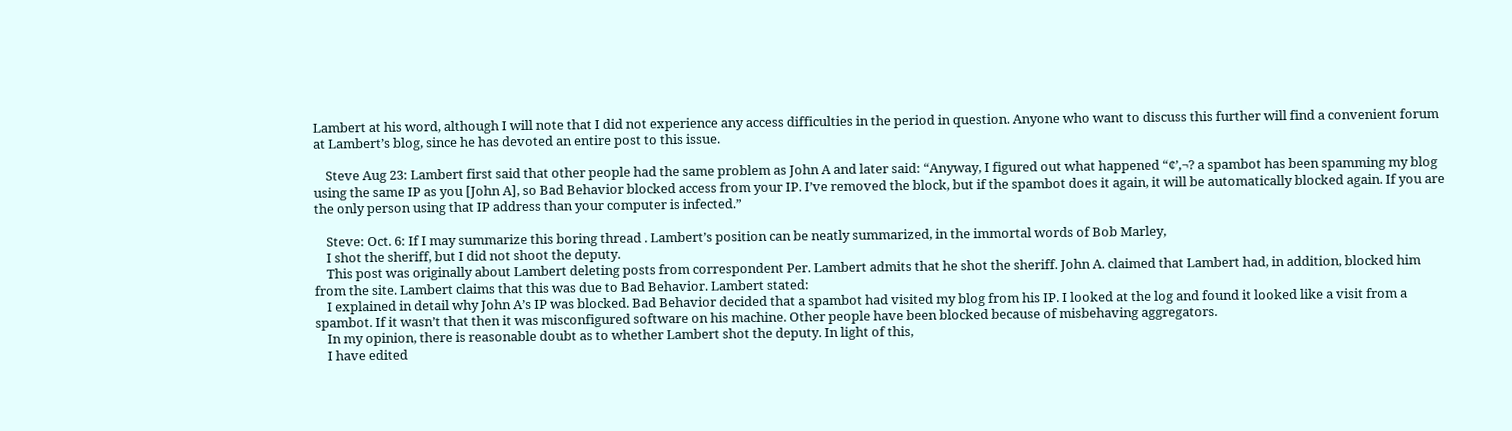Lambert at his word, although I will note that I did not experience any access difficulties in the period in question. Anyone who want to discuss this further will find a convenient forum at Lambert’s blog, since he has devoted an entire post to this issue.

    Steve Aug 23: Lambert first said that other people had the same problem as John A and later said: “Anyway, I figured out what happened “¢’‚¬? a spambot has been spamming my blog using the same IP as you [John A], so Bad Behavior blocked access from your IP. I’ve removed the block, but if the spambot does it again, it will be automatically blocked again. If you are the only person using that IP address than your computer is infected.”

    Steve: Oct. 6: If I may summarize this boring thread . Lambert’s position can be neatly summarized, in the immortal words of Bob Marley,
    I shot the sheriff, but I did not shoot the deputy.
    This post was originally about Lambert deleting posts from correspondent Per. Lambert admits that he shot the sheriff. John A. claimed that Lambert had, in addition, blocked him from the site. Lambert claims that this was due to Bad Behavior. Lambert stated:
    I explained in detail why John A’s IP was blocked. Bad Behavior decided that a spambot had visited my blog from his IP. I looked at the log and found it looked like a visit from a spambot. If it wasn’t that then it was misconfigured software on his machine. Other people have been blocked because of misbehaving aggregators.
    In my opinion, there is reasonable doubt as to whether Lambert shot the deputy. In light of this,
    I have edited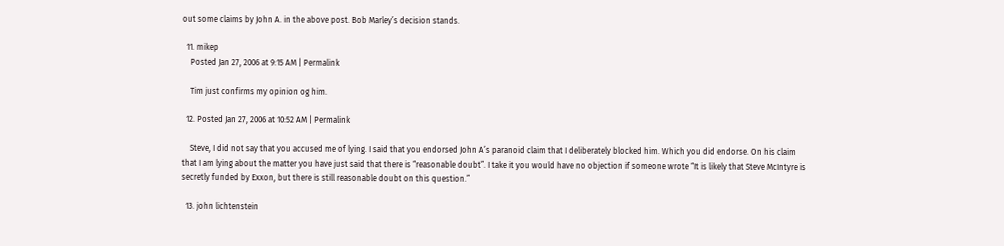out some claims by John A. in the above post. Bob Marley’s decision stands.

  11. mikep
    Posted Jan 27, 2006 at 9:15 AM | Permalink

    Tim just confirms my opinion og him.

  12. Posted Jan 27, 2006 at 10:52 AM | Permalink

    Steve, I did not say that you accused me of lying. I said that you endorsed John A’s paranoid claim that I deliberately blocked him. Which you did endorse. On his claim that I am lying about the matter you have just said that there is “reasonable doubt”. I take it you would have no objection if someone wrote “It is likely that Steve McIntyre is secretly funded by Exxon, but there is still reasonable doubt on this question.”

  13. john lichtenstein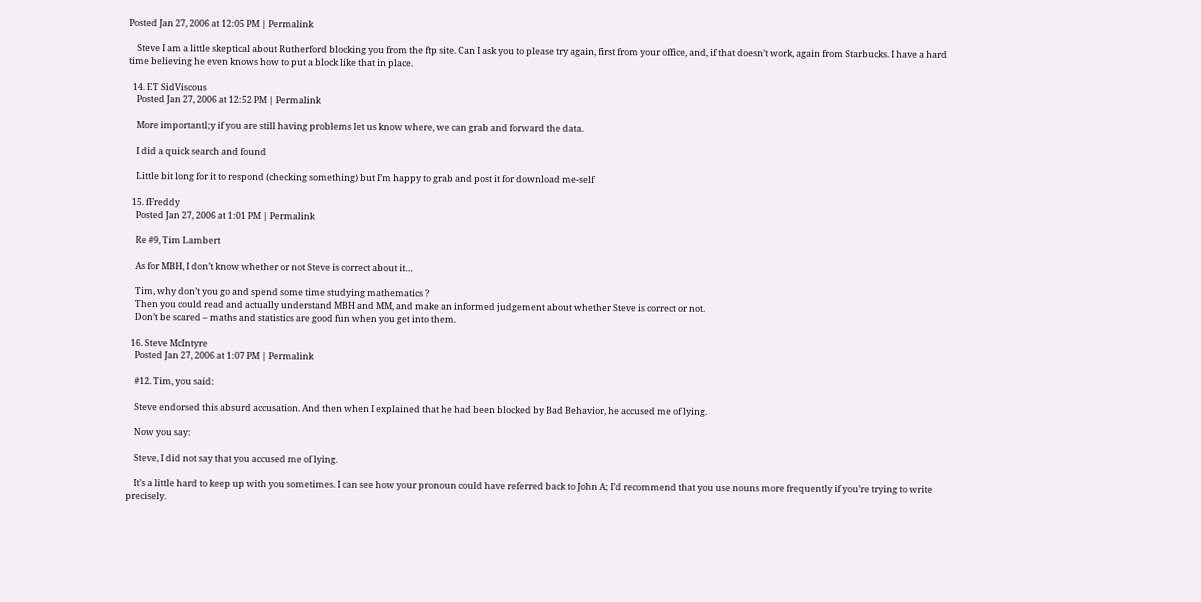Posted Jan 27, 2006 at 12:05 PM | Permalink

    Steve I am a little skeptical about Rutherford blocking you from the ftp site. Can I ask you to please try again, first from your office, and, if that doesn’t work, again from Starbucks. I have a hard time believing he even knows how to put a block like that in place.

  14. ET SidViscous
    Posted Jan 27, 2006 at 12:52 PM | Permalink

    More importantl;y if you are still having problems let us know where, we can grab and forward the data.

    I did a quick search and found

    Little bit long for it to respond (checking something) but I’m happy to grab and post it for download me-self

  15. fFreddy
    Posted Jan 27, 2006 at 1:01 PM | Permalink

    Re #9, Tim Lambert

    As for MBH, I don’t know whether or not Steve is correct about it…

    Tim, why don’t you go and spend some time studying mathematics ?
    Then you could read and actually understand MBH and MM, and make an informed judgement about whether Steve is correct or not.
    Don’t be scared – maths and statistics are good fun when you get into them.

  16. Steve McIntyre
    Posted Jan 27, 2006 at 1:07 PM | Permalink

    #12. Tim, you said:

    Steve endorsed this absurd accusation. And then when I explained that he had been blocked by Bad Behavior, he accused me of lying.

    Now you say:

    Steve, I did not say that you accused me of lying.

    It’s a little hard to keep up with you sometimes. I can see how your pronoun could have referred back to John A; I’d recommend that you use nouns more frequently if you’re trying to write precisely.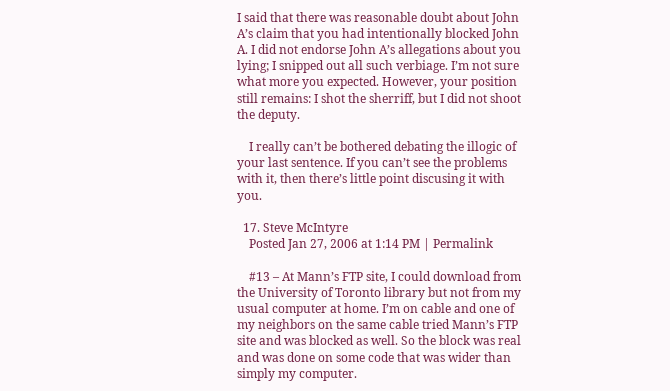I said that there was reasonable doubt about John A’s claim that you had intentionally blocked John A. I did not endorse John A’s allegations about you lying; I snipped out all such verbiage. I’m not sure what more you expected. However, your position still remains: I shot the sherriff, but I did not shoot the deputy.

    I really can’t be bothered debating the illogic of your last sentence. If you can’t see the problems with it, then there’s little point discusing it with you.

  17. Steve McIntyre
    Posted Jan 27, 2006 at 1:14 PM | Permalink

    #13 – At Mann’s FTP site, I could download from the University of Toronto library but not from my usual computer at home. I’m on cable and one of my neighbors on the same cable tried Mann’s FTP site and was blocked as well. So the block was real and was done on some code that was wider than simply my computer.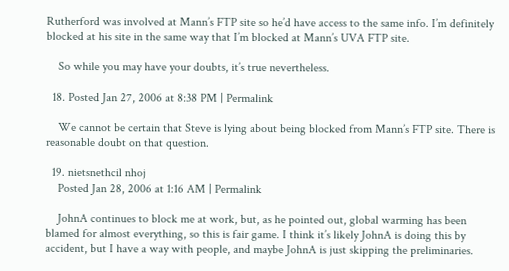Rutherford was involved at Mann’s FTP site so he’d have access to the same info. I’m definitely blocked at his site in the same way that I’m blocked at Mann’s UVA FTP site.

    So while you may have your doubts, it’s true nevertheless.

  18. Posted Jan 27, 2006 at 8:38 PM | Permalink

    We cannot be certain that Steve is lying about being blocked from Mann’s FTP site. There is reasonable doubt on that question.

  19. nietsnethcil nhoj
    Posted Jan 28, 2006 at 1:16 AM | Permalink

    JohnA continues to block me at work, but, as he pointed out, global warming has been blamed for almost everything, so this is fair game. I think it’s likely JohnA is doing this by accident, but I have a way with people, and maybe JohnA is just skipping the preliminaries.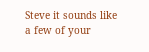Steve it sounds like a few of your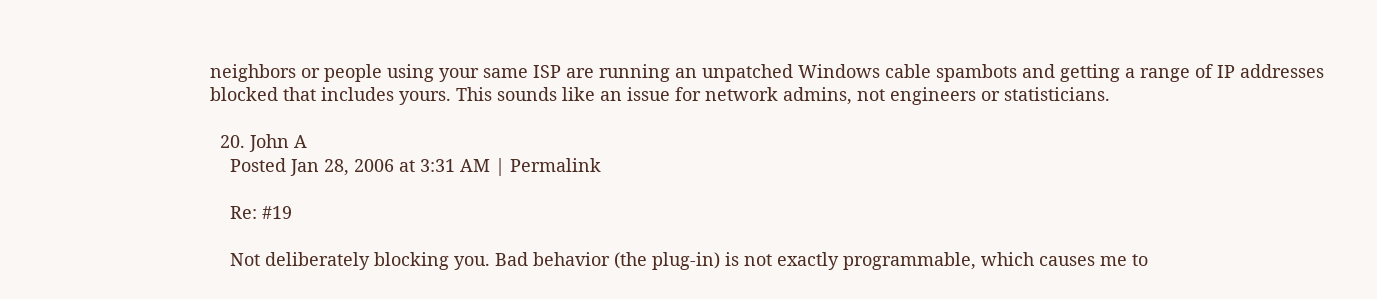neighbors or people using your same ISP are running an unpatched Windows cable spambots and getting a range of IP addresses blocked that includes yours. This sounds like an issue for network admins, not engineers or statisticians.

  20. John A
    Posted Jan 28, 2006 at 3:31 AM | Permalink

    Re: #19

    Not deliberately blocking you. Bad behavior (the plug-in) is not exactly programmable, which causes me to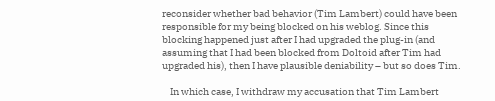reconsider whether bad behavior (Tim Lambert) could have been responsible for my being blocked on his weblog. Since this blocking happened just after I had upgraded the plug-in (and assuming that I had been blocked from Doltoid after Tim had upgraded his), then I have plausible deniability – but so does Tim.

    In which case, I withdraw my accusation that Tim Lambert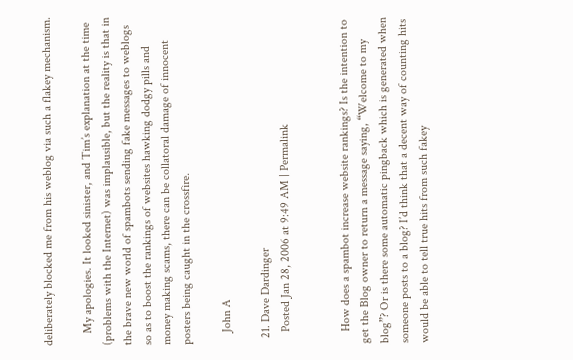deliberately blocked me from his weblog via such a flakey mechanism.

    My apologies. It looked sinister, and Tim’s explanation at the time (problems with the Internet) was implausible, but the reality is that in the brave new world of spambots sending fake messages to weblogs so as to boost the rankings of websites hawking dodgy pills and money making scams, there can be collatoral damage of innocent posters being caught in the crossfire.

    John A

  21. Dave Dardinger
    Posted Jan 28, 2006 at 9:49 AM | Permalink


    How does a spambot increase website rankings? Is the intention to get the Blog owner to return a message saying, “Welcome to my blog”? Or is there some automatic pingback which is generated when someone posts to a blog? I’d think that a decent way of counting hits would be able to tell true hits from such fakey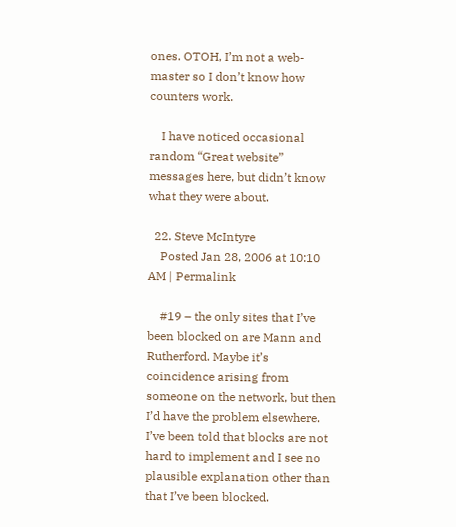ones. OTOH, I’m not a web-master so I don’t know how counters work.

    I have noticed occasional random “Great website” messages here, but didn’t know what they were about.

  22. Steve McIntyre
    Posted Jan 28, 2006 at 10:10 AM | Permalink

    #19 – the only sites that I’ve been blocked on are Mann and Rutherford. Maybe it’s coincidence arising from someone on the network, but then I’d have the problem elsewhere. I’ve been told that blocks are not hard to implement and I see no plausible explanation other than that I’ve been blocked.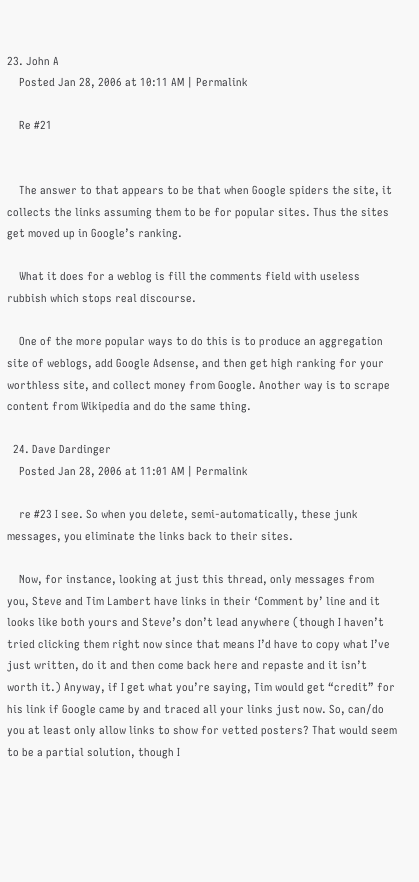23. John A
    Posted Jan 28, 2006 at 10:11 AM | Permalink

    Re #21


    The answer to that appears to be that when Google spiders the site, it collects the links assuming them to be for popular sites. Thus the sites get moved up in Google’s ranking.

    What it does for a weblog is fill the comments field with useless rubbish which stops real discourse.

    One of the more popular ways to do this is to produce an aggregation site of weblogs, add Google Adsense, and then get high ranking for your worthless site, and collect money from Google. Another way is to scrape content from Wikipedia and do the same thing.

  24. Dave Dardinger
    Posted Jan 28, 2006 at 11:01 AM | Permalink

    re #23 I see. So when you delete, semi-automatically, these junk messages, you eliminate the links back to their sites.

    Now, for instance, looking at just this thread, only messages from you, Steve and Tim Lambert have links in their ‘Comment by’ line and it looks like both yours and Steve’s don’t lead anywhere (though I haven’t tried clicking them right now since that means I’d have to copy what I’ve just written, do it and then come back here and repaste and it isn’t worth it.) Anyway, if I get what you’re saying, Tim would get “credit” for his link if Google came by and traced all your links just now. So, can/do you at least only allow links to show for vetted posters? That would seem to be a partial solution, though I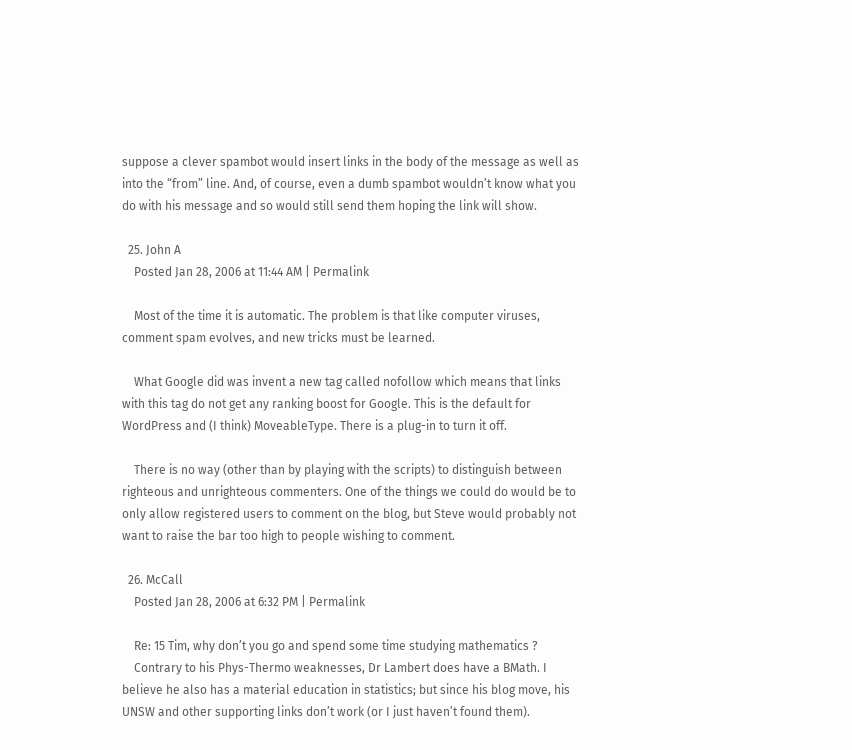suppose a clever spambot would insert links in the body of the message as well as into the “from” line. And, of course, even a dumb spambot wouldn’t know what you do with his message and so would still send them hoping the link will show.

  25. John A
    Posted Jan 28, 2006 at 11:44 AM | Permalink

    Most of the time it is automatic. The problem is that like computer viruses, comment spam evolves, and new tricks must be learned.

    What Google did was invent a new tag called nofollow which means that links with this tag do not get any ranking boost for Google. This is the default for WordPress and (I think) MoveableType. There is a plug-in to turn it off.

    There is no way (other than by playing with the scripts) to distinguish between righteous and unrighteous commenters. One of the things we could do would be to only allow registered users to comment on the blog, but Steve would probably not want to raise the bar too high to people wishing to comment.

  26. McCall
    Posted Jan 28, 2006 at 6:32 PM | Permalink

    Re: 15 Tim, why don’t you go and spend some time studying mathematics ?
    Contrary to his Phys-Thermo weaknesses, Dr Lambert does have a BMath. I believe he also has a material education in statistics; but since his blog move, his UNSW and other supporting links don’t work (or I just haven’t found them).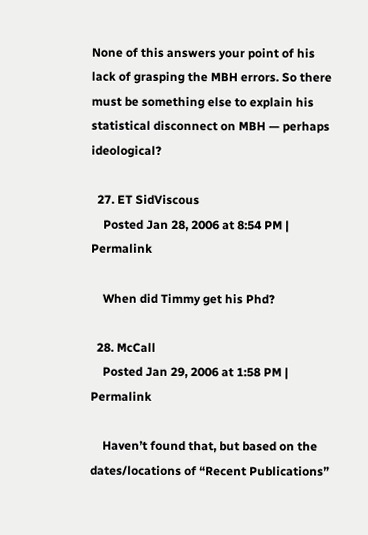None of this answers your point of his lack of grasping the MBH errors. So there must be something else to explain his statistical disconnect on MBH — perhaps ideological?

  27. ET SidViscous
    Posted Jan 28, 2006 at 8:54 PM | Permalink

    When did Timmy get his Phd?

  28. McCall
    Posted Jan 29, 2006 at 1:58 PM | Permalink

    Haven’t found that, but based on the dates/locations of “Recent Publications”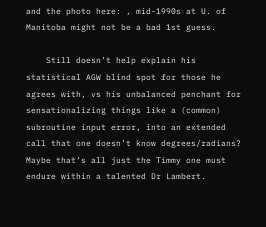and the photo here: , mid-1990s at U. of Manitoba might not be a bad 1st guess.

    Still doesn’t help explain his statistical AGW blind spot for those he agrees with, vs his unbalanced penchant for sensationalizing things like a (common) subroutine input error, into an extended call that one doesn’t know degrees/radians? Maybe that’s all just the Timmy one must endure within a talented Dr Lambert.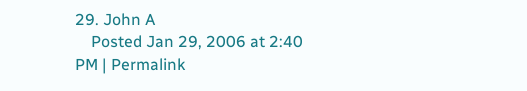29. John A
    Posted Jan 29, 2006 at 2:40 PM | Permalink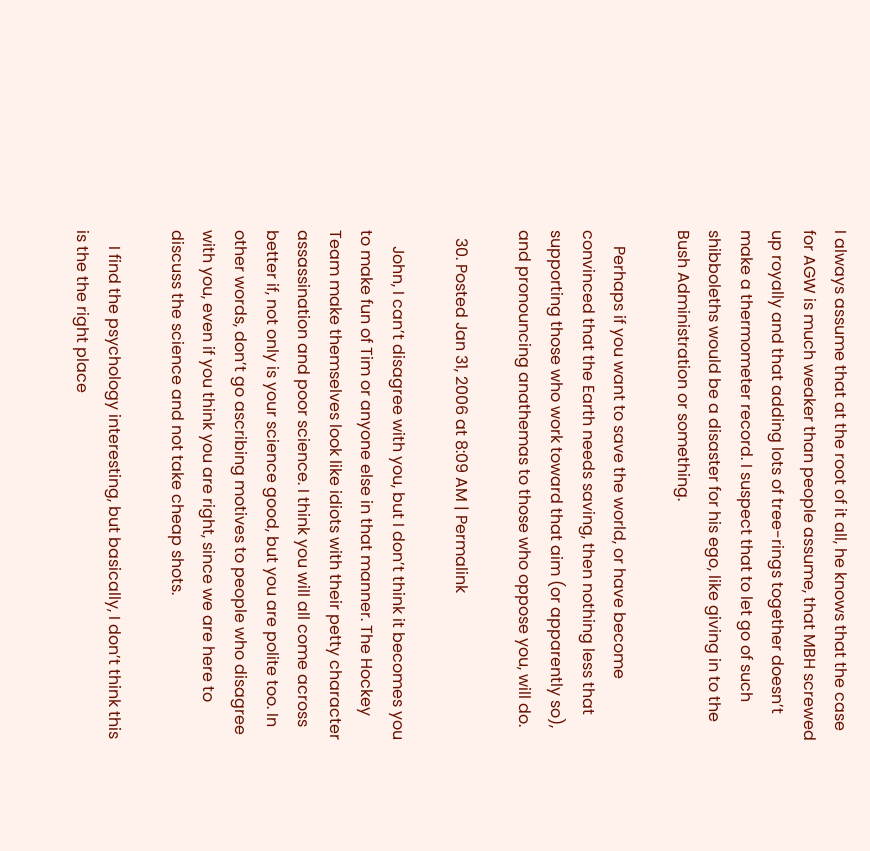I always assume that at the root of it all, he knows that the case for AGW is much weaker than people assume, that MBH screwed up royally and that adding lots of tree-rings together doesn’t make a thermometer record. I suspect that to let go of such shibboleths would be a disaster for his ego, like giving in to the Bush Administration or something.

    Perhaps if you want to save the world, or have become convinced that the Earth needs saving, then nothing less that supporting those who work toward that aim (or apparently so), and pronouncing anathemas to those who oppose you, will do.

  30. Posted Jan 31, 2006 at 8:09 AM | Permalink

    John, I can’t disagree with you, but I don’t think it becomes you to make fun of Tim or anyone else in that manner. The Hockey Team make themselves look like idiots with their petty character assassination and poor science. I think you will all come across better if, not only is your science good, but you are polite too. In other words, don’t go ascribing motives to people who disagree with you, even if you think you are right, since we are here to discuss the science and not take cheap shots.

    I find the psychology interesting, but basically, I don’t think this is the the right place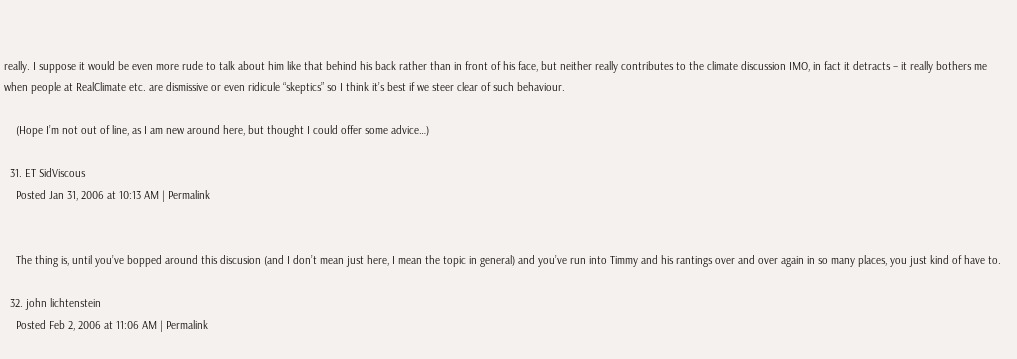really. I suppose it would be even more rude to talk about him like that behind his back rather than in front of his face, but neither really contributes to the climate discussion IMO, in fact it detracts – it really bothers me when people at RealClimate etc. are dismissive or even ridicule “skeptics” so I think it’s best if we steer clear of such behaviour.

    (Hope I’m not out of line, as I am new around here, but thought I could offer some advice…)

  31. ET SidViscous
    Posted Jan 31, 2006 at 10:13 AM | Permalink


    The thing is, until you’ve bopped around this discusion (and I don’t mean just here, I mean the topic in general) and you’ve run into Timmy and his rantings over and over again in so many places, you just kind of have to.

  32. john lichtenstein
    Posted Feb 2, 2006 at 11:06 AM | Permalink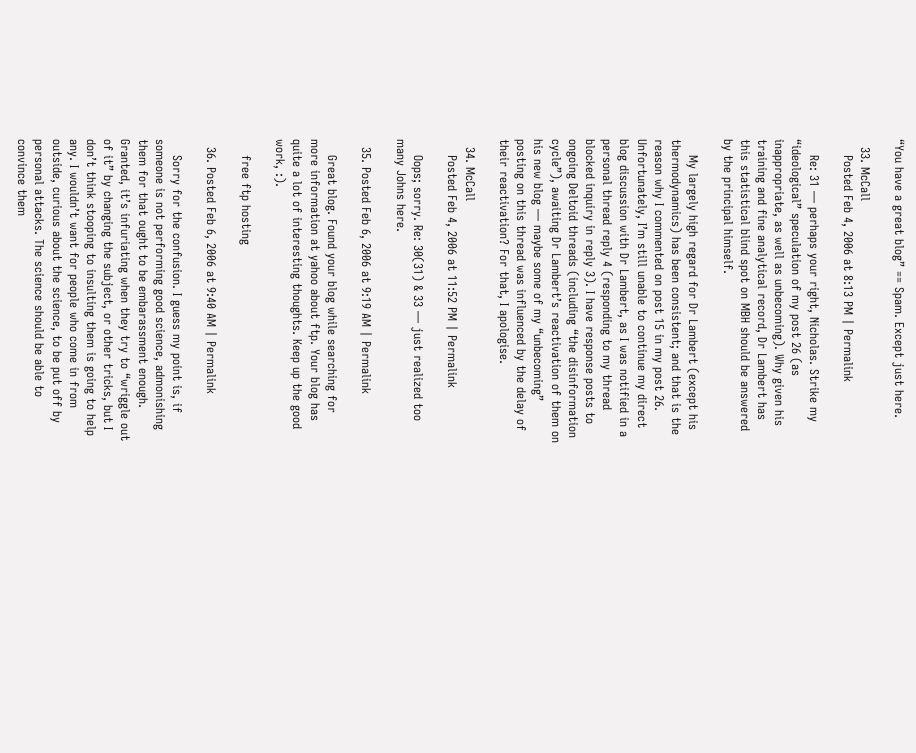“You have a great blog” == Spam. Except just here.

  33. McCall
    Posted Feb 4, 2006 at 8:13 PM | Permalink

    Re: 31 — perhaps your right, Nicholas. Strike my “ideological” speculation of my post 26 (as inappropriate, as well as unbecoming). Why given his training and fine analytical record, Dr Lambert has this statistical blind spot on MBH should be answered by the principal himself.

    My largely high regard for Dr Lambert (except his thermodynamics) has been consistent; and that is the reason why I commented on post 15 in my post 26. Unfortunately, I’m still unable to continue my direct blog discussion with Dr Lambert, as I was notified in a personal thread reply 4 (responding to my thread blocked inquiry in reply 3). I have response posts to ongoing Deltoid threads (including “the disinformation cycle”), awaiting Dr Lambert’s reactivation of them on his new blog — maybe some of my “unbecoming” posting on this thread was influenced by the delay of their reactivation? For that, I apologise.

  34. McCall
    Posted Feb 4, 2006 at 11:52 PM | Permalink

    Oops; sorry. Re: 30(31) & 33 — just realized too many Johns here.

  35. Posted Feb 6, 2006 at 9:19 AM | Permalink

    Great blog. Found your blog while searching for more information at yahoo about ftp. Your blog has quite a lot of interesting thoughts. Keep up the good work, :).

    free ftp hosting

  36. Posted Feb 6, 2006 at 9:40 AM | Permalink

    Sorry for the confusion. I guess my point is, if someone is not performing good science, admonishing them for that ought to be embarassment enough. Granted, it’s infuriating when they try to “wriggle out of it” by changing the subject, or other tricks, but I don’t think stooping to insulting them is going to help any. I wouldn’t want for people who come in from outside, curious about the science, to be put off by personal attacks. The science should be able to convince them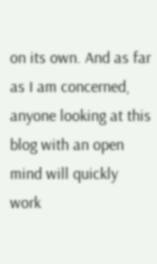on its own. And as far as I am concerned, anyone looking at this blog with an open mind will quickly work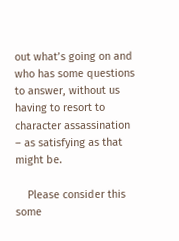out what’s going on and who has some questions to answer, without us having to resort to character assassination – as satisfying as that might be.

    Please consider this some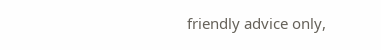friendly advice only,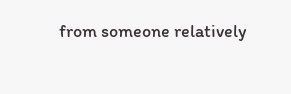from someone relatively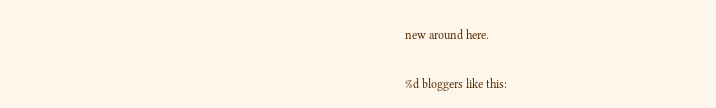new around here.

%d bloggers like this: